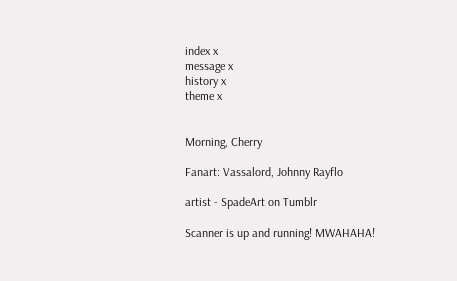index x
message x
history x
theme x


Morning, Cherry

Fanart: Vassalord, Johnny Rayflo

artist - SpadeArt on Tumblr

Scanner is up and running! MWAHAHA!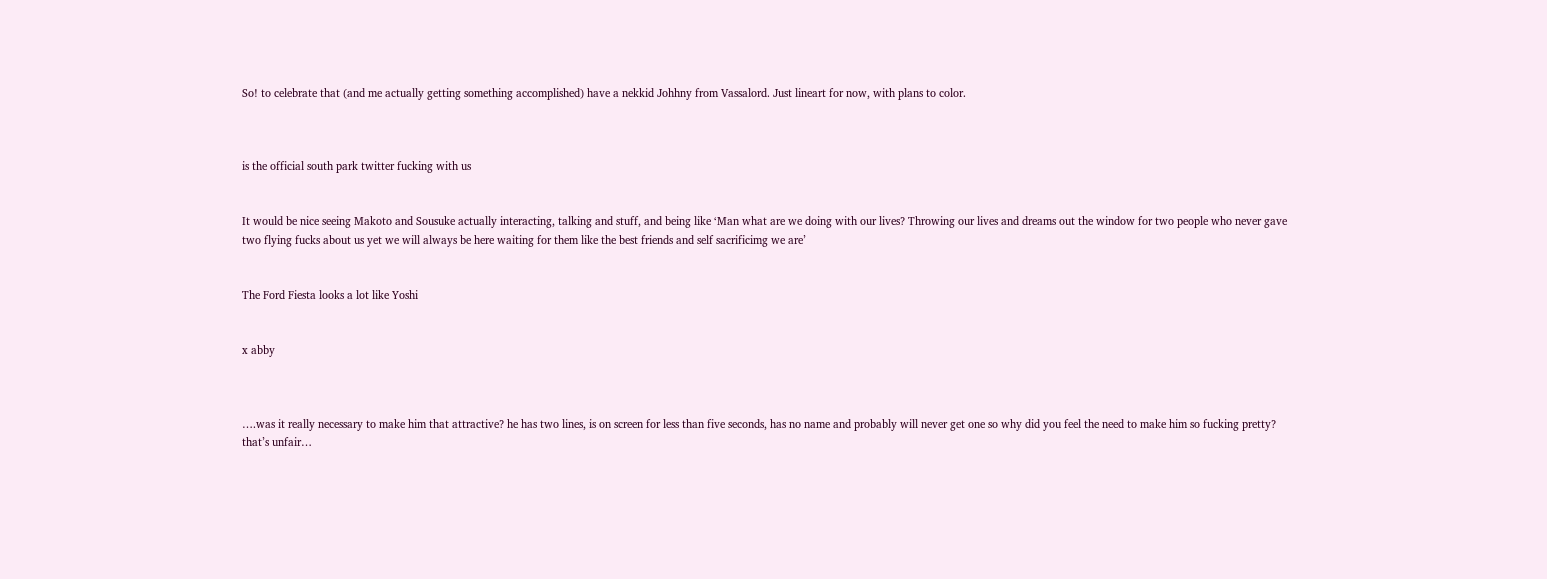So! to celebrate that (and me actually getting something accomplished) have a nekkid Johhny from Vassalord. Just lineart for now, with plans to color.



is the official south park twitter fucking with us


It would be nice seeing Makoto and Sousuke actually interacting, talking and stuff, and being like ‘Man what are we doing with our lives? Throwing our lives and dreams out the window for two people who never gave two flying fucks about us yet we will always be here waiting for them like the best friends and self sacrificimg we are’


The Ford Fiesta looks a lot like Yoshi


x abby



….was it really necessary to make him that attractive? he has two lines, is on screen for less than five seconds, has no name and probably will never get one so why did you feel the need to make him so fucking pretty? that’s unfair…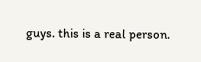guys. this is a real person.